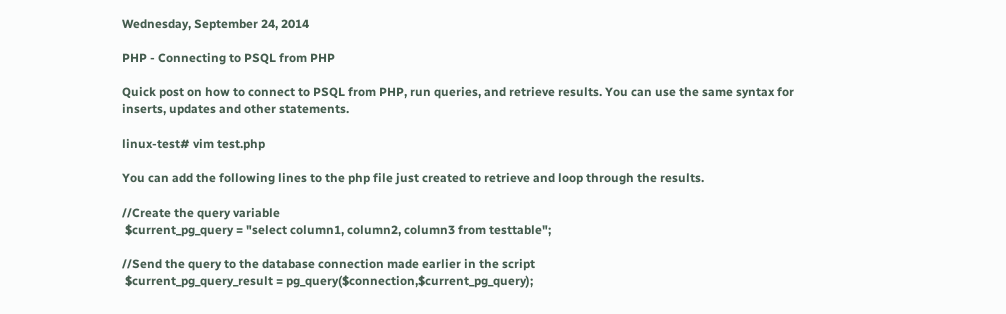Wednesday, September 24, 2014

PHP - Connecting to PSQL from PHP

Quick post on how to connect to PSQL from PHP, run queries, and retrieve results. You can use the same syntax for inserts, updates and other statements.

linux-test# vim test.php

You can add the following lines to the php file just created to retrieve and loop through the results.

//Create the query variable
 $current_pg_query = "select column1, column2, column3 from testtable";

//Send the query to the database connection made earlier in the script
 $current_pg_query_result = pg_query($connection,$current_pg_query);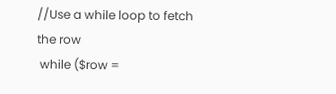//Use a while loop to fetch the row
 while ($row =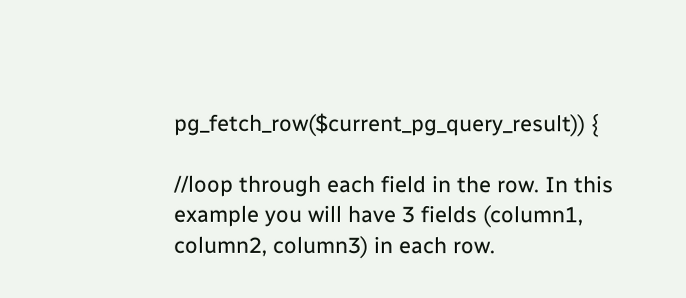pg_fetch_row($current_pg_query_result)) {

//loop through each field in the row. In this example you will have 3 fields (column1, column2, column3) in each row.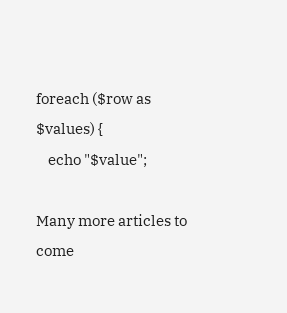foreach ($row as $values) {
    echo "$value";

Many more articles to come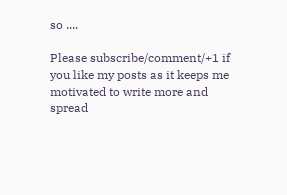so ....

Please subscribe/comment/+1 if you like my posts as it keeps me motivated to write more and spread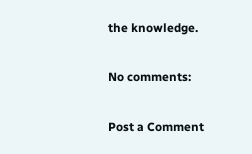the knowledge.

No comments:

Post a Comment